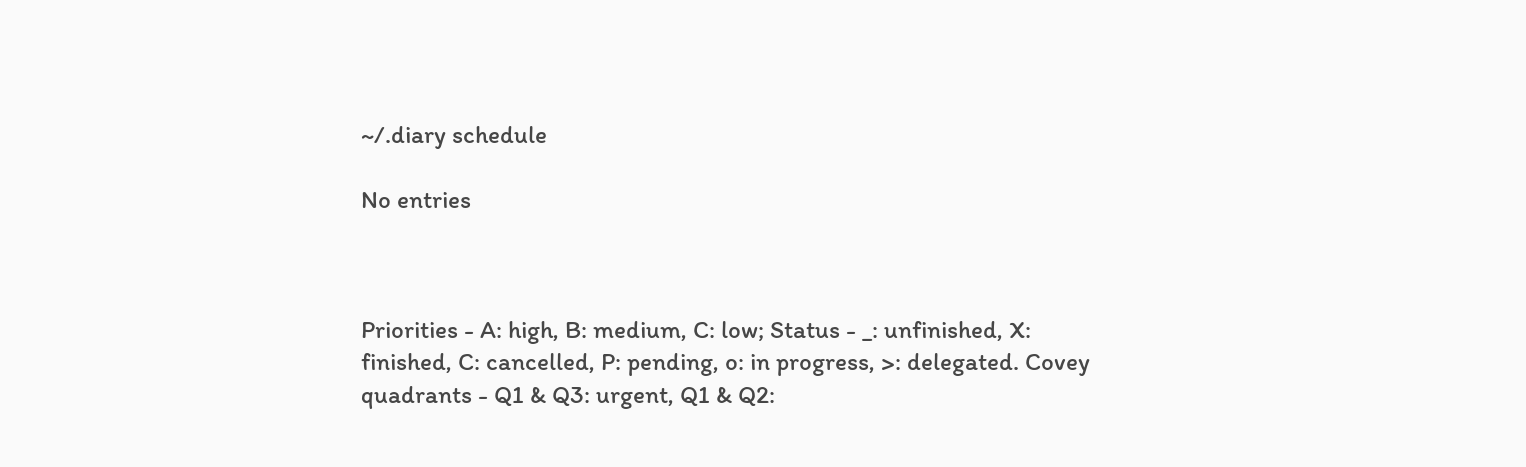~/.diary schedule

No entries



Priorities - A: high, B: medium, C: low; Status - _: unfinished, X: finished, C: cancelled, P: pending, o: in progress, >: delegated. Covey quadrants - Q1 & Q3: urgent, Q1 & Q2: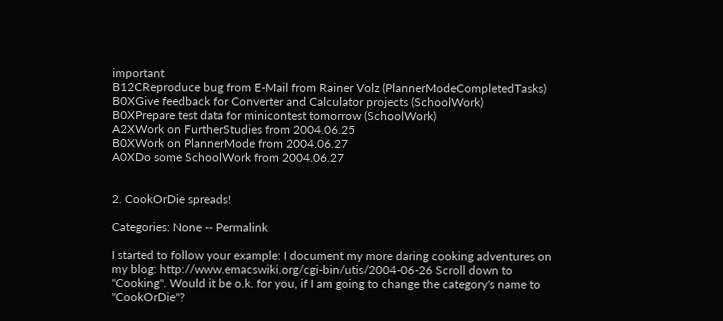important
B12CReproduce bug from E-Mail from Rainer Volz (PlannerModeCompletedTasks)
B0XGive feedback for Converter and Calculator projects (SchoolWork)
B0XPrepare test data for minicontest tomorrow (SchoolWork)
A2XWork on FurtherStudies from 2004.06.25
B0XWork on PlannerMode from 2004.06.27
A0XDo some SchoolWork from 2004.06.27


2. CookOrDie spreads!

Categories: None -- Permalink

I started to follow your example: I document my more daring cooking adventures on my blog: http://www.emacswiki.org/cgi-bin/utis/2004-06-26 Scroll down to "Cooking". Would it be o.k. for you, if I am going to change the category's name to "CookOrDie"?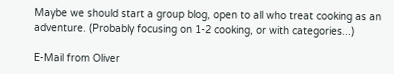Maybe we should start a group blog, open to all who treat cooking as an adventure. (Probably focusing on 1-2 cooking, or with categories...)

E-Mail from Oliver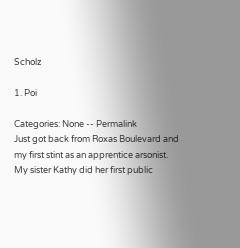Scholz

1. Poi

Categories: None -- Permalink
Just got back from Roxas Boulevard and my first stint as an apprentice arsonist. My sister Kathy did her first public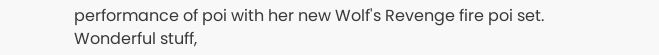performance of poi with her new Wolf's Revenge fire poi set. Wonderful stuff,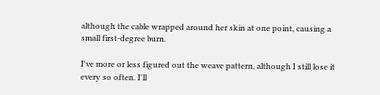although the cable wrapped around her skin at one point, causing a small first-degree burn.

I've more or less figured out the weave pattern, although I still lose it every so often. I'll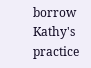borrow Kathy's practice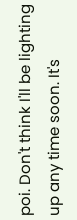poi. Don't think I'll be lighting up any time soon. It's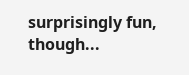surprisingly fun, though...